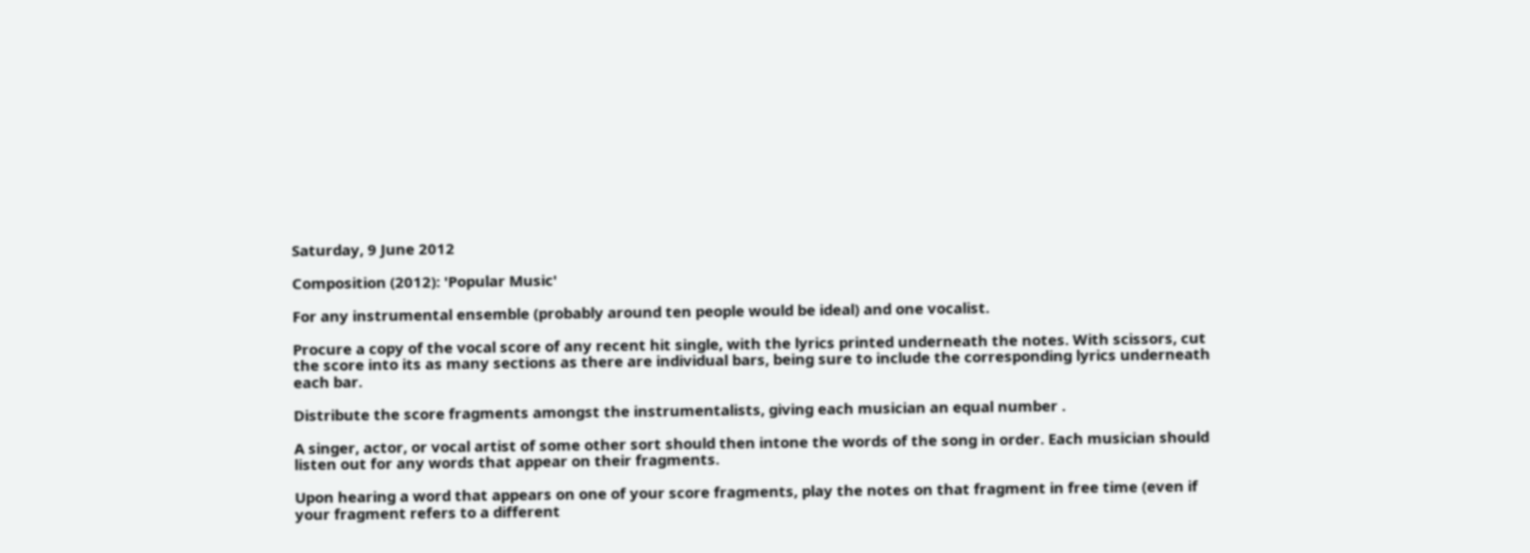Saturday, 9 June 2012

Composition (2012): 'Popular Music'

For any instrumental ensemble (probably around ten people would be ideal) and one vocalist.

Procure a copy of the vocal score of any recent hit single, with the lyrics printed underneath the notes. With scissors, cut the score into its as many sections as there are individual bars, being sure to include the corresponding lyrics underneath each bar.

Distribute the score fragments amongst the instrumentalists, giving each musician an equal number .

A singer, actor, or vocal artist of some other sort should then intone the words of the song in order. Each musician should listen out for any words that appear on their fragments.

Upon hearing a word that appears on one of your score fragments, play the notes on that fragment in free time (even if your fragment refers to a different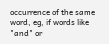occurrence of the same word, eg, if words like "and" or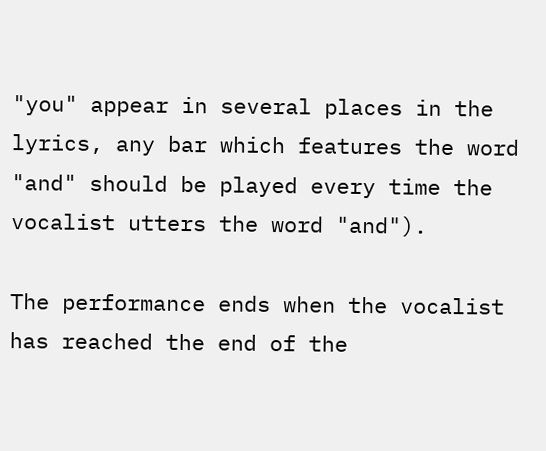"you" appear in several places in the lyrics, any bar which features the word "and" should be played every time the vocalist utters the word "and").

The performance ends when the vocalist has reached the end of the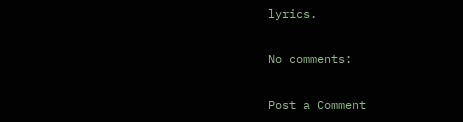lyrics.

No comments:

Post a Comment